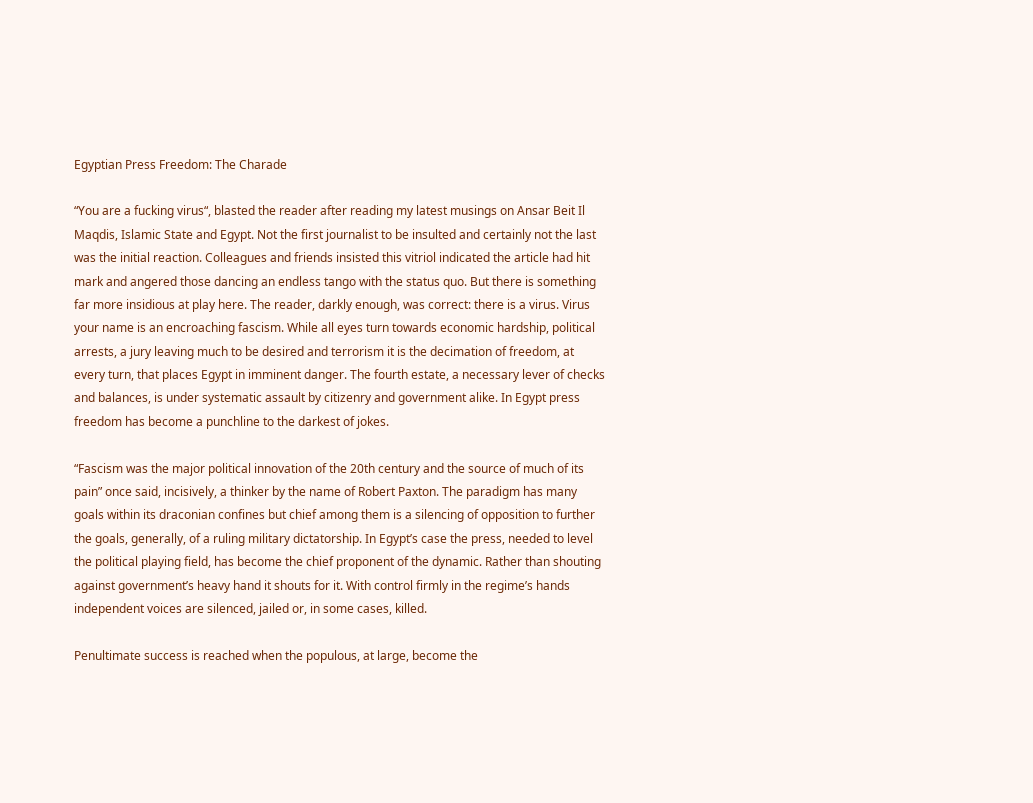Egyptian Press Freedom: The Charade

“You are a fucking virus“, blasted the reader after reading my latest musings on Ansar Beit Il Maqdis, Islamic State and Egypt. Not the first journalist to be insulted and certainly not the last was the initial reaction. Colleagues and friends insisted this vitriol indicated the article had hit mark and angered those dancing an endless tango with the status quo. But there is something far more insidious at play here. The reader, darkly enough, was correct: there is a virus. Virus your name is an encroaching fascism. While all eyes turn towards economic hardship, political arrests, a jury leaving much to be desired and terrorism it is the decimation of freedom, at every turn, that places Egypt in imminent danger. The fourth estate, a necessary lever of checks and balances, is under systematic assault by citizenry and government alike. In Egypt press freedom has become a punchline to the darkest of jokes.

“Fascism was the major political innovation of the 20th century and the source of much of its pain” once said, incisively, a thinker by the name of Robert Paxton. The paradigm has many goals within its draconian confines but chief among them is a silencing of opposition to further the goals, generally, of a ruling military dictatorship. In Egypt’s case the press, needed to level the political playing field, has become the chief proponent of the dynamic. Rather than shouting against government’s heavy hand it shouts for it. With control firmly in the regime’s hands independent voices are silenced, jailed or, in some cases, killed.

Penultimate success is reached when the populous, at large, become the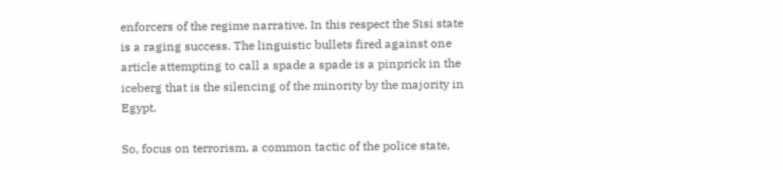enforcers of the regime narrative. In this respect the Sisi state is a raging success. The linguistic bullets fired against one article attempting to call a spade a spade is a pinprick in the iceberg that is the silencing of the minority by the majority in Egypt.

So, focus on terrorism, a common tactic of the police state,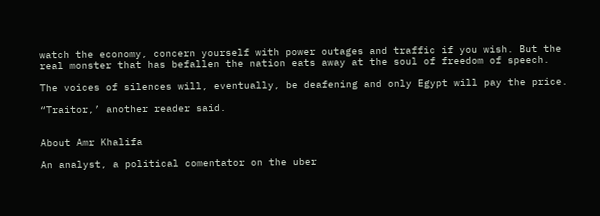watch the economy, concern yourself with power outages and traffic if you wish. But the real monster that has befallen the nation eats away at the soul of freedom of speech.

The voices of silences will, eventually, be deafening and only Egypt will pay the price.

“Traitor,’ another reader said.


About Amr Khalifa

An analyst, a political comentator on the uber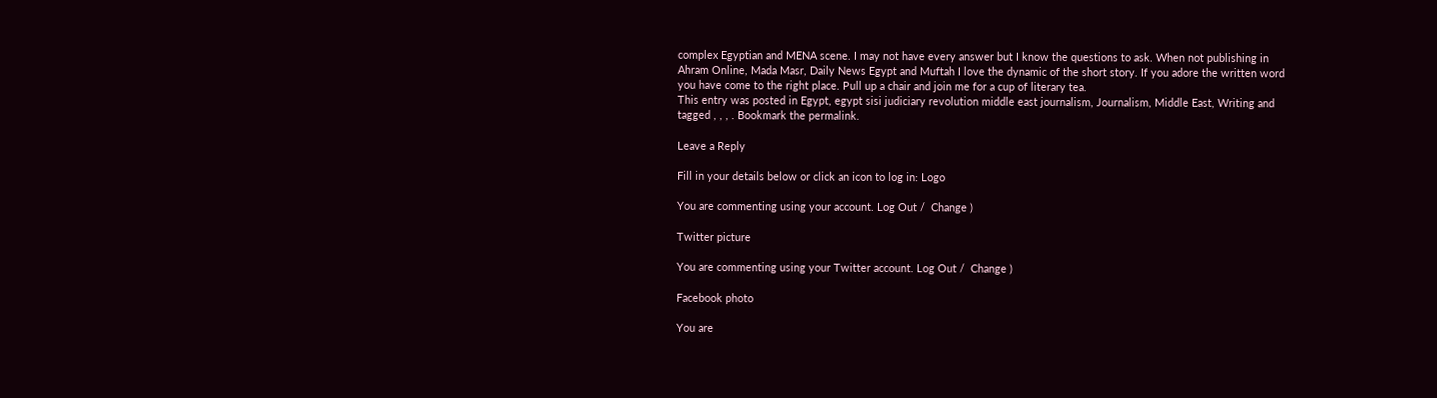complex Egyptian and MENA scene. I may not have every answer but I know the questions to ask. When not publishing in Ahram Online, Mada Masr, Daily News Egypt and Muftah I love the dynamic of the short story. If you adore the written word you have come to the right place. Pull up a chair and join me for a cup of literary tea.
This entry was posted in Egypt, egypt sisi judiciary revolution middle east journalism, Journalism, Middle East, Writing and tagged , , , . Bookmark the permalink.

Leave a Reply

Fill in your details below or click an icon to log in: Logo

You are commenting using your account. Log Out /  Change )

Twitter picture

You are commenting using your Twitter account. Log Out /  Change )

Facebook photo

You are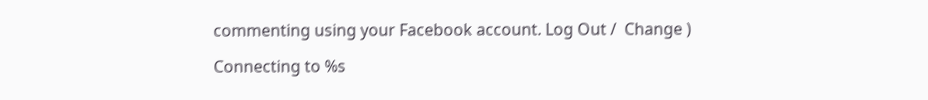commenting using your Facebook account. Log Out /  Change )

Connecting to %s